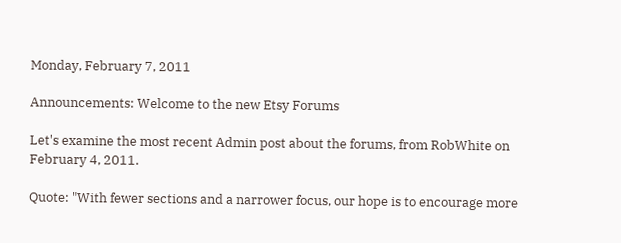Monday, February 7, 2011

Announcements: Welcome to the new Etsy Forums

Let's examine the most recent Admin post about the forums, from RobWhite on February 4, 2011.

Quote: "With fewer sections and a narrower focus, our hope is to encourage more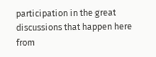participation in the great discussions that happen here from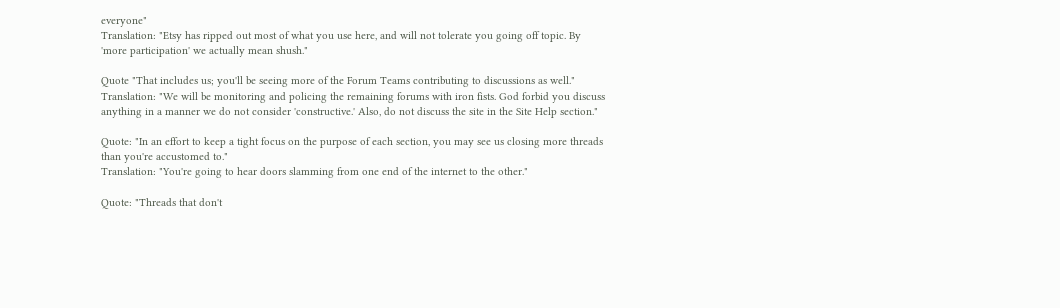everyone"
Translation: "Etsy has ripped out most of what you use here, and will not tolerate you going off topic. By 'more participation' we actually mean shush."

Quote "That includes us; you'll be seeing more of the Forum Teams contributing to discussions as well."
Translation: "We will be monitoring and policing the remaining forums with iron fists. God forbid you discuss anything in a manner we do not consider 'constructive.' Also, do not discuss the site in the Site Help section."

Quote: "In an effort to keep a tight focus on the purpose of each section, you may see us closing more threads than you're accustomed to."
Translation: "You're going to hear doors slamming from one end of the internet to the other."

Quote: "Threads that don't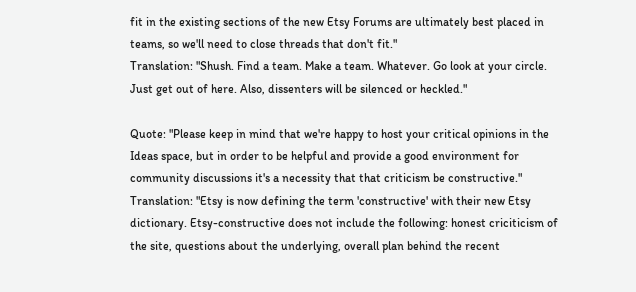fit in the existing sections of the new Etsy Forums are ultimately best placed in teams, so we'll need to close threads that don't fit."
Translation: "Shush. Find a team. Make a team. Whatever. Go look at your circle. Just get out of here. Also, dissenters will be silenced or heckled."

Quote: "Please keep in mind that we're happy to host your critical opinions in the Ideas space, but in order to be helpful and provide a good environment for community discussions it's a necessity that that criticism be constructive."
Translation: "Etsy is now defining the term 'constructive' with their new Etsy dictionary. Etsy-constructive does not include the following: honest criciticism of the site, questions about the underlying, overall plan behind the recent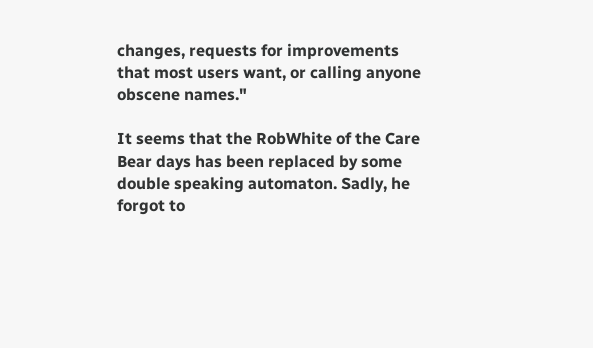changes, requests for improvements that most users want, or calling anyone obscene names."

It seems that the RobWhite of the Care Bear days has been replaced by some double speaking automaton. Sadly, he forgot to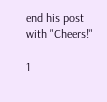end his post with "Cheers!"

1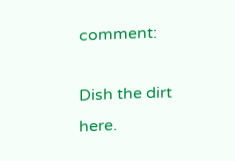comment:

Dish the dirt here.